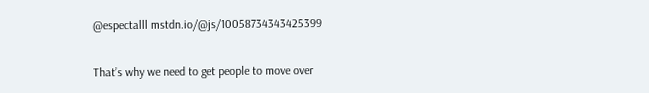@espectalll mstdn.io/@js/10058734343425399

That’s why we need to get people to move over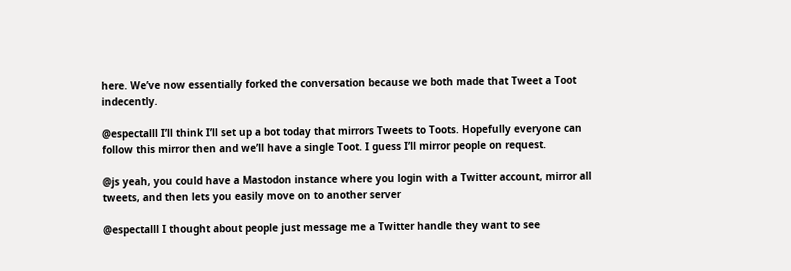here. We’ve now essentially forked the conversation because we both made that Tweet a Toot indecently.

@espectalll I’ll think I’ll set up a bot today that mirrors Tweets to Toots. Hopefully everyone can follow this mirror then and we’ll have a single Toot. I guess I’ll mirror people on request.

@js yeah, you could have a Mastodon instance where you login with a Twitter account, mirror all tweets, and then lets you easily move on to another server

@espectalll I thought about people just message me a Twitter handle they want to see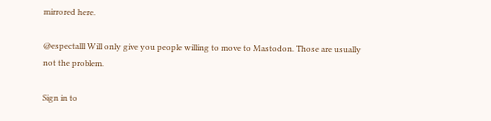mirrored here.

@espectalll Will only give you people willing to move to Mastodon. Those are usually not the problem.

Sign in to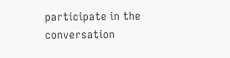participate in the conversation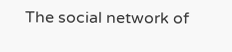The social network of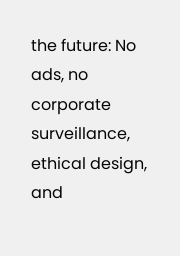the future: No ads, no corporate surveillance, ethical design, and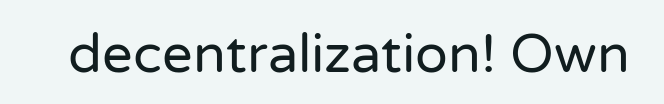decentralization! Own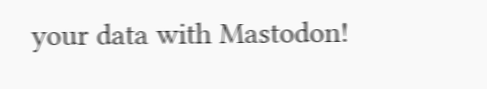your data with Mastodon!